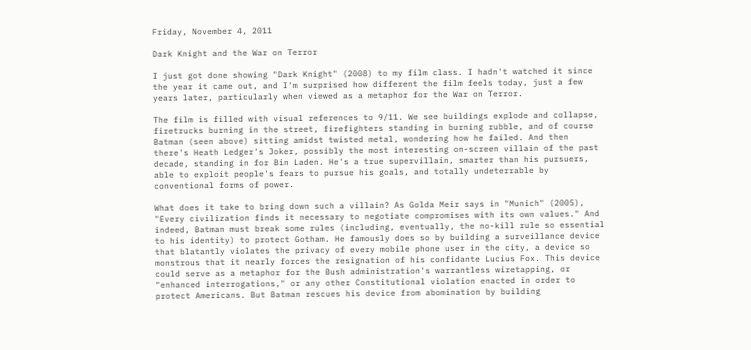Friday, November 4, 2011

Dark Knight and the War on Terror

I just got done showing "Dark Knight" (2008) to my film class. I hadn't watched it since the year it came out, and I'm surprised how different the film feels today, just a few years later, particularly when viewed as a metaphor for the War on Terror.

The film is filled with visual references to 9/11. We see buildings explode and collapse, firetrucks burning in the street, firefighters standing in burning rubble, and of course Batman (seen above) sitting amidst twisted metal, wondering how he failed. And then there's Heath Ledger's Joker, possibly the most interesting on-screen villain of the past decade, standing in for Bin Laden. He's a true supervillain, smarter than his pursuers, able to exploit people's fears to pursue his goals, and totally undeterrable by conventional forms of power.

What does it take to bring down such a villain? As Golda Meir says in "Munich" (2005), "Every civilization finds it necessary to negotiate compromises with its own values." And indeed, Batman must break some rules (including, eventually, the no-kill rule so essential to his identity) to protect Gotham. He famously does so by building a surveillance device that blatantly violates the privacy of every mobile phone user in the city, a device so monstrous that it nearly forces the resignation of his confidante Lucius Fox. This device could serve as a metaphor for the Bush administration's warrantless wiretapping, or "enhanced interrogations," or any other Constitutional violation enacted in order to protect Americans. But Batman rescues his device from abomination by building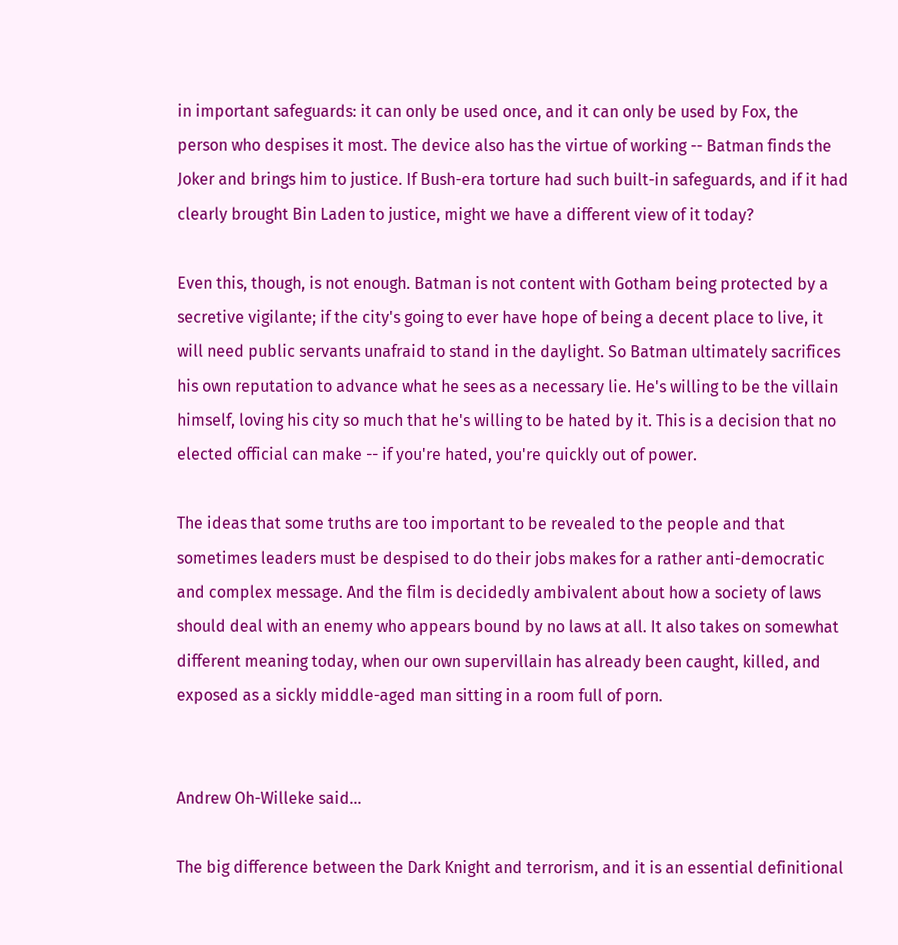in important safeguards: it can only be used once, and it can only be used by Fox, the person who despises it most. The device also has the virtue of working -- Batman finds the Joker and brings him to justice. If Bush-era torture had such built-in safeguards, and if it had clearly brought Bin Laden to justice, might we have a different view of it today?

Even this, though, is not enough. Batman is not content with Gotham being protected by a secretive vigilante; if the city's going to ever have hope of being a decent place to live, it will need public servants unafraid to stand in the daylight. So Batman ultimately sacrifices his own reputation to advance what he sees as a necessary lie. He's willing to be the villain himself, loving his city so much that he's willing to be hated by it. This is a decision that no elected official can make -- if you're hated, you're quickly out of power.

The ideas that some truths are too important to be revealed to the people and that sometimes leaders must be despised to do their jobs makes for a rather anti-democratic and complex message. And the film is decidedly ambivalent about how a society of laws should deal with an enemy who appears bound by no laws at all. It also takes on somewhat different meaning today, when our own supervillain has already been caught, killed, and exposed as a sickly middle-aged man sitting in a room full of porn.


Andrew Oh-Willeke said...

The big difference between the Dark Knight and terrorism, and it is an essential definitional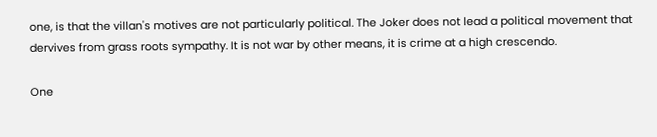one, is that the villan's motives are not particularly political. The Joker does not lead a political movement that dervives from grass roots sympathy. It is not war by other means, it is crime at a high crescendo.

One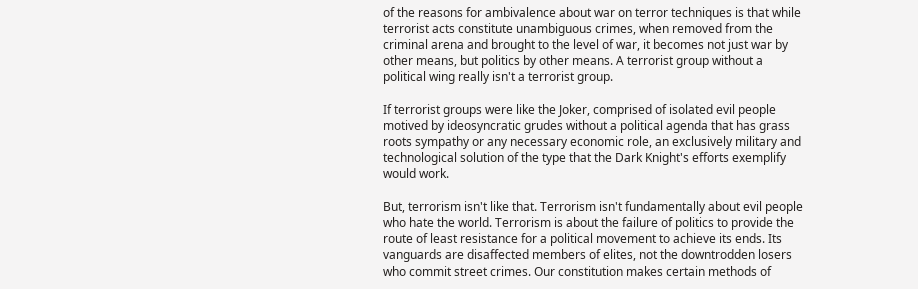of the reasons for ambivalence about war on terror techniques is that while terrorist acts constitute unambiguous crimes, when removed from the criminal arena and brought to the level of war, it becomes not just war by other means, but politics by other means. A terrorist group without a political wing really isn't a terrorist group.

If terrorist groups were like the Joker, comprised of isolated evil people motived by ideosyncratic grudes without a political agenda that has grass roots sympathy or any necessary economic role, an exclusively military and technological solution of the type that the Dark Knight's efforts exemplify would work.

But, terrorism isn't like that. Terrorism isn't fundamentally about evil people who hate the world. Terrorism is about the failure of politics to provide the route of least resistance for a political movement to achieve its ends. Its vanguards are disaffected members of elites, not the downtrodden losers who commit street crimes. Our constitution makes certain methods of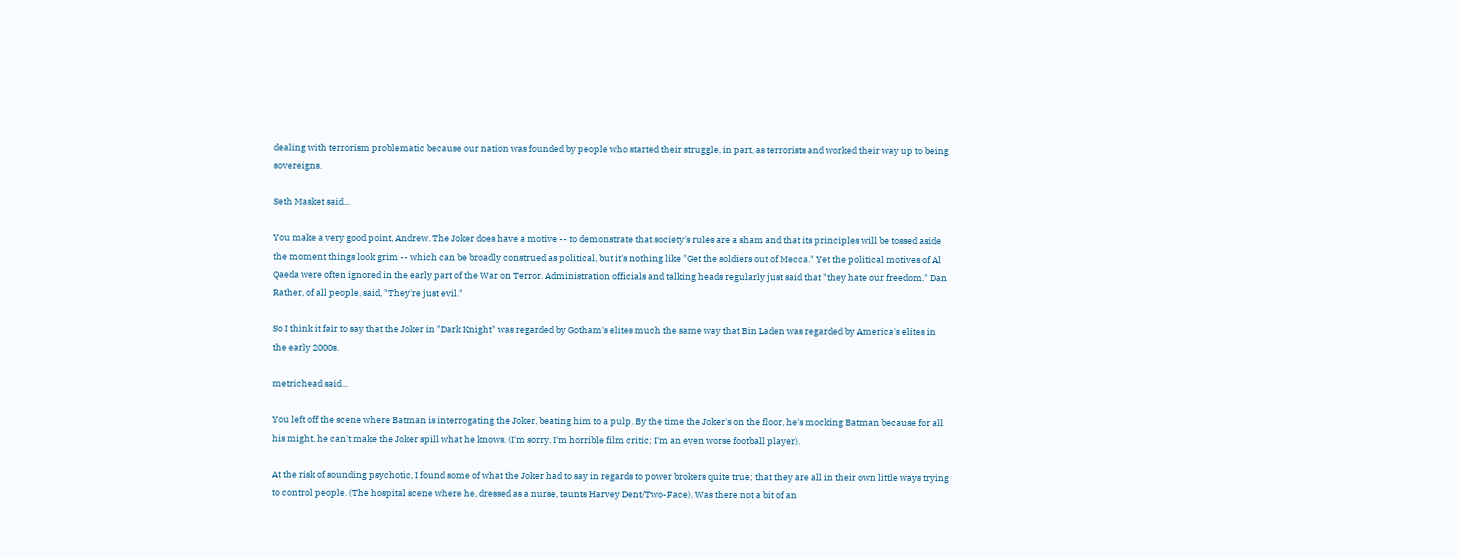dealing with terrorism problematic because our nation was founded by people who started their struggle, in part, as terrorists and worked their way up to being sovereigns.

Seth Masket said...

You make a very good point, Andrew. The Joker does have a motive -- to demonstrate that society's rules are a sham and that its principles will be tossed aside the moment things look grim -- which can be broadly construed as political, but it's nothing like "Get the soldiers out of Mecca." Yet the political motives of Al Qaeda were often ignored in the early part of the War on Terror. Administration officials and talking heads regularly just said that "they hate our freedom." Dan Rather, of all people, said, "They're just evil."

So I think it fair to say that the Joker in "Dark Knight" was regarded by Gotham's elites much the same way that Bin Laden was regarded by America's elites in the early 2000s.

metrichead said...

You left off the scene where Batman is interrogating the Joker, beating him to a pulp. By the time the Joker's on the floor, he's mocking Batman because for all his might, he can't make the Joker spill what he knows. (I'm sorry, I'm horrible film critic; I'm an even worse football player).

At the risk of sounding psychotic, I found some of what the Joker had to say in regards to power brokers quite true; that they are all in their own little ways trying to control people. (The hospital scene where he, dressed as a nurse, taunts Harvey Dent/Two-Face). Was there not a bit of an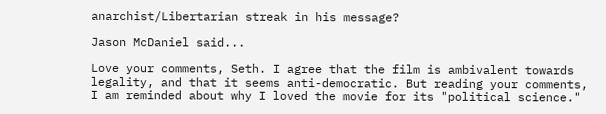anarchist/Libertarian streak in his message?

Jason McDaniel said...

Love your comments, Seth. I agree that the film is ambivalent towards legality, and that it seems anti-democratic. But reading your comments, I am reminded about why I loved the movie for its "political science."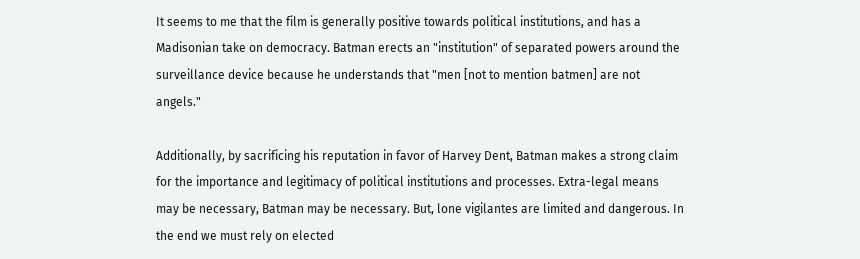It seems to me that the film is generally positive towards political institutions, and has a Madisonian take on democracy. Batman erects an "institution" of separated powers around the surveillance device because he understands that "men [not to mention batmen] are not angels."

Additionally, by sacrificing his reputation in favor of Harvey Dent, Batman makes a strong claim for the importance and legitimacy of political institutions and processes. Extra-legal means may be necessary, Batman may be necessary. But, lone vigilantes are limited and dangerous. In the end we must rely on elected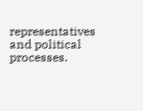representatives and political processes.